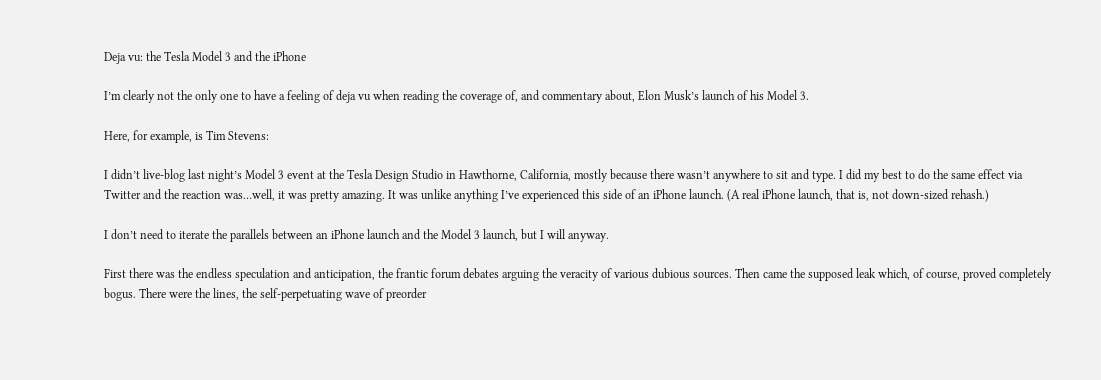Deja vu: the Tesla Model 3 and the iPhone

I’m clearly not the only one to have a feeling of deja vu when reading the coverage of, and commentary about, Elon Musk’s launch of his Model 3.

Here, for example, is Tim Stevens:

I didn’t live-blog last night’s Model 3 event at the Tesla Design Studio in Hawthorne, California, mostly because there wasn’t anywhere to sit and type. I did my best to do the same effect via Twitter and the reaction was…well, it was pretty amazing. It was unlike anything I’ve experienced this side of an iPhone launch. (A real iPhone launch, that is, not down-sized rehash.)

I don’t need to iterate the parallels between an iPhone launch and the Model 3 launch, but I will anyway.

First there was the endless speculation and anticipation, the frantic forum debates arguing the veracity of various dubious sources. Then came the supposed leak which, of course, proved completely bogus. There were the lines, the self-perpetuating wave of preorder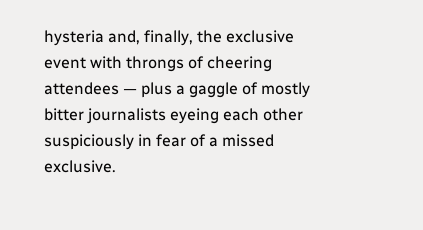hysteria and, finally, the exclusive event with throngs of cheering attendees — plus a gaggle of mostly bitter journalists eyeing each other suspiciously in fear of a missed exclusive.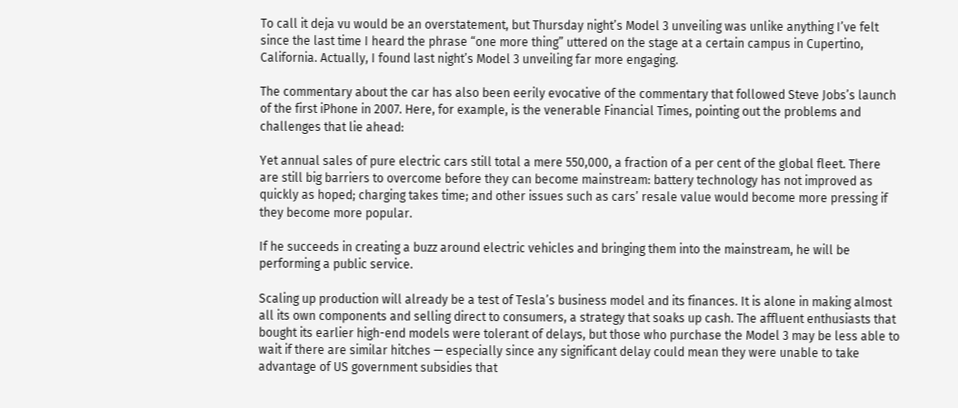To call it deja vu would be an overstatement, but Thursday night’s Model 3 unveiling was unlike anything I’ve felt since the last time I heard the phrase “one more thing” uttered on the stage at a certain campus in Cupertino, California. Actually, I found last night’s Model 3 unveiling far more engaging.

The commentary about the car has also been eerily evocative of the commentary that followed Steve Jobs’s launch of the first iPhone in 2007. Here, for example, is the venerable Financial Times, pointing out the problems and challenges that lie ahead:

Yet annual sales of pure electric cars still total a mere 550,000, a fraction of a per cent of the global fleet. There are still big barriers to overcome before they can become mainstream: battery technology has not improved as quickly as hoped; charging takes time; and other issues such as cars’ resale value would become more pressing if they become more popular.

If he succeeds in creating a buzz around electric vehicles and bringing them into the mainstream, he will be performing a public service.

Scaling up production will already be a test of Tesla’s business model and its finances. It is alone in making almost all its own components and selling direct to consumers, a strategy that soaks up cash. The affluent enthusiasts that bought its earlier high-end models were tolerant of delays, but those who purchase the Model 3 may be less able to wait if there are similar hitches — especially since any significant delay could mean they were unable to take advantage of US government subsidies that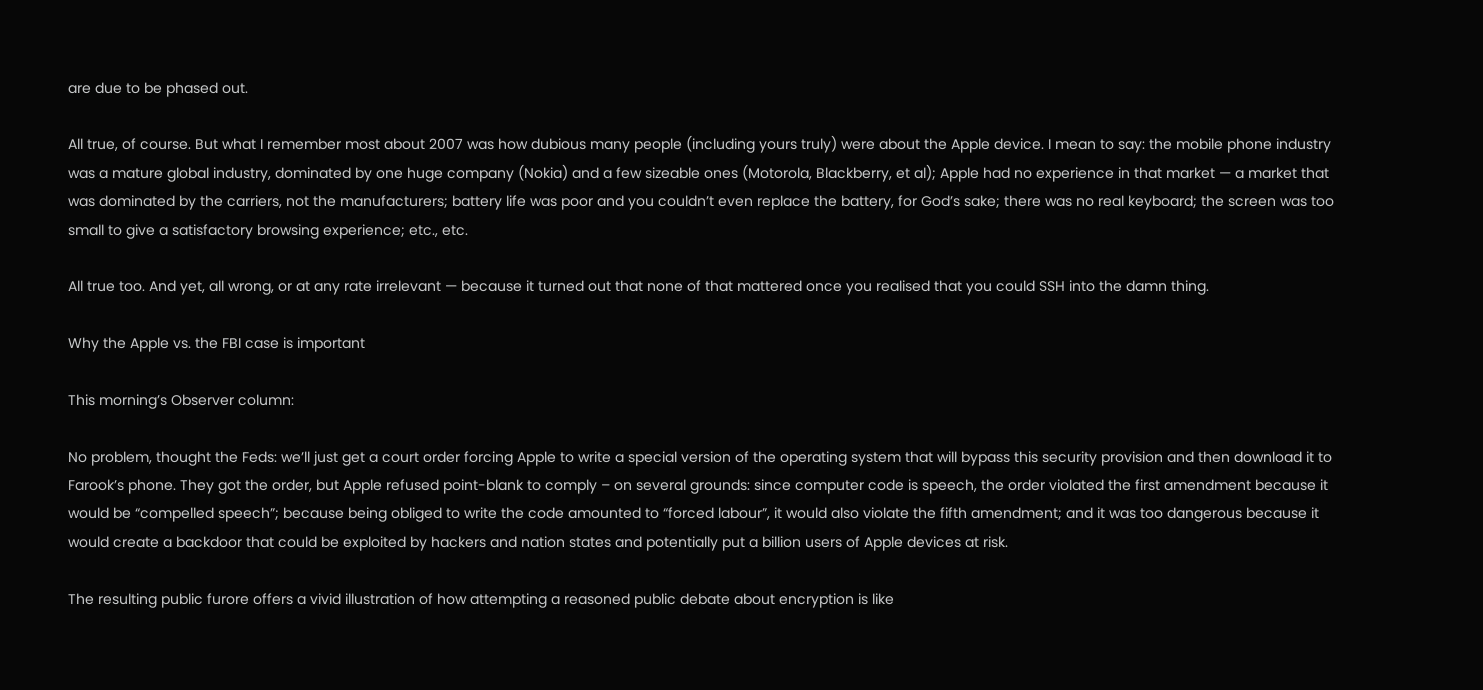are due to be phased out.

All true, of course. But what I remember most about 2007 was how dubious many people (including yours truly) were about the Apple device. I mean to say: the mobile phone industry was a mature global industry, dominated by one huge company (Nokia) and a few sizeable ones (Motorola, Blackberry, et al); Apple had no experience in that market — a market that was dominated by the carriers, not the manufacturers; battery life was poor and you couldn’t even replace the battery, for God’s sake; there was no real keyboard; the screen was too small to give a satisfactory browsing experience; etc., etc.

All true too. And yet, all wrong, or at any rate irrelevant — because it turned out that none of that mattered once you realised that you could SSH into the damn thing.

Why the Apple vs. the FBI case is important

This morning’s Observer column:

No problem, thought the Feds: we’ll just get a court order forcing Apple to write a special version of the operating system that will bypass this security provision and then download it to Farook’s phone. They got the order, but Apple refused point-blank to comply – on several grounds: since computer code is speech, the order violated the first amendment because it would be “compelled speech”; because being obliged to write the code amounted to “forced labour”, it would also violate the fifth amendment; and it was too dangerous because it would create a backdoor that could be exploited by hackers and nation states and potentially put a billion users of Apple devices at risk.

The resulting public furore offers a vivid illustration of how attempting a reasoned public debate about encryption is like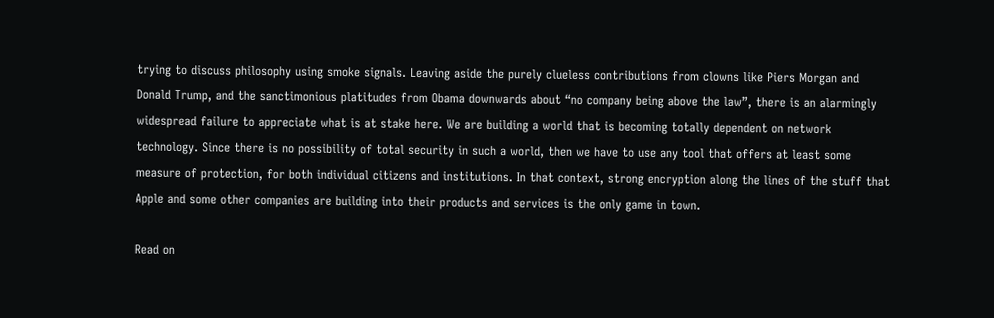trying to discuss philosophy using smoke signals. Leaving aside the purely clueless contributions from clowns like Piers Morgan and Donald Trump, and the sanctimonious platitudes from Obama downwards about “no company being above the law”, there is an alarmingly widespread failure to appreciate what is at stake here. We are building a world that is becoming totally dependent on network technology. Since there is no possibility of total security in such a world, then we have to use any tool that offers at least some measure of protection, for both individual citizens and institutions. In that context, strong encryption along the lines of the stuff that Apple and some other companies are building into their products and services is the only game in town.

Read on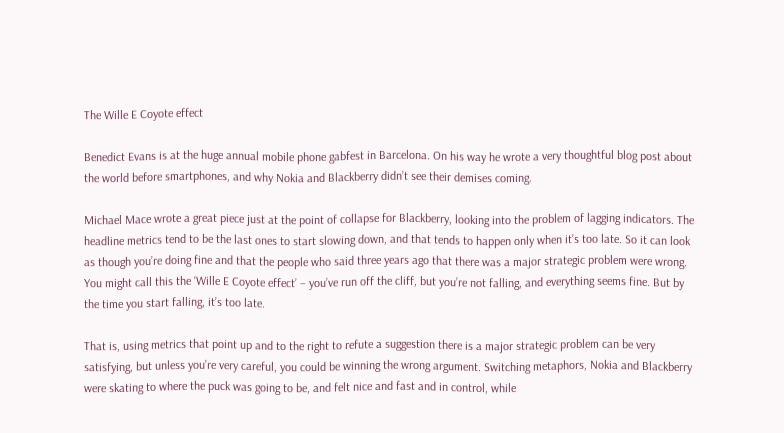The Wille E Coyote effect

Benedict Evans is at the huge annual mobile phone gabfest in Barcelona. On his way he wrote a very thoughtful blog post about the world before smartphones, and why Nokia and Blackberry didn’t see their demises coming.

Michael Mace wrote a great piece just at the point of collapse for Blackberry, looking into the problem of lagging indicators. The headline metrics tend to be the last ones to start slowing down, and that tends to happen only when it’s too late. So it can look as though you’re doing fine and that the people who said three years ago that there was a major strategic problem were wrong. You might call this the ‘Wille E Coyote effect’ – you’ve run off the cliff, but you’re not falling, and everything seems fine. But by the time you start falling, it’s too late.

That is, using metrics that point up and to the right to refute a suggestion there is a major strategic problem can be very satisfying, but unless you’re very careful, you could be winning the wrong argument. Switching metaphors, Nokia and Blackberry were skating to where the puck was going to be, and felt nice and fast and in control, while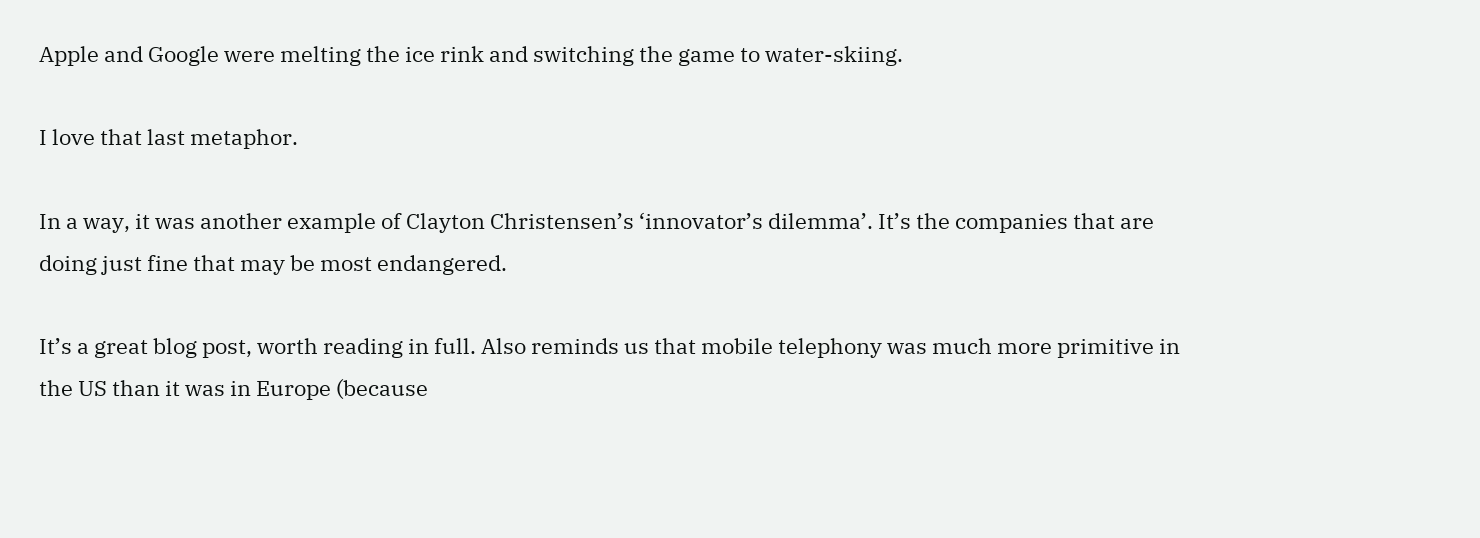Apple and Google were melting the ice rink and switching the game to water-skiing.

I love that last metaphor.

In a way, it was another example of Clayton Christensen’s ‘innovator’s dilemma’. It’s the companies that are doing just fine that may be most endangered.

It’s a great blog post, worth reading in full. Also reminds us that mobile telephony was much more primitive in the US than it was in Europe (because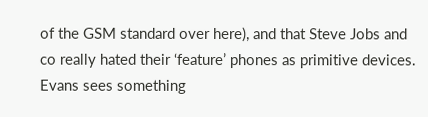of the GSM standard over here), and that Steve Jobs and co really hated their ‘feature’ phones as primitive devices. Evans sees something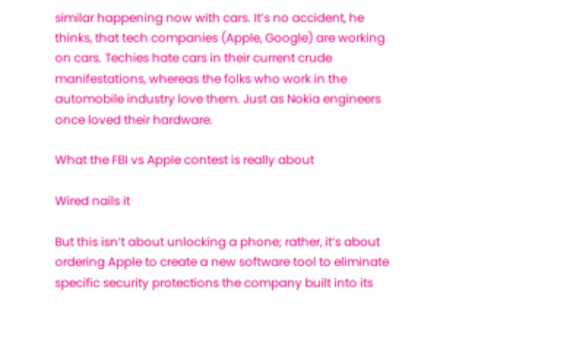similar happening now with cars. It’s no accident, he thinks, that tech companies (Apple, Google) are working on cars. Techies hate cars in their current crude manifestations, whereas the folks who work in the automobile industry love them. Just as Nokia engineers once loved their hardware.

What the FBI vs Apple contest is really about

Wired nails it

But this isn’t about unlocking a phone; rather, it’s about ordering Apple to create a new software tool to eliminate specific security protections the company built into its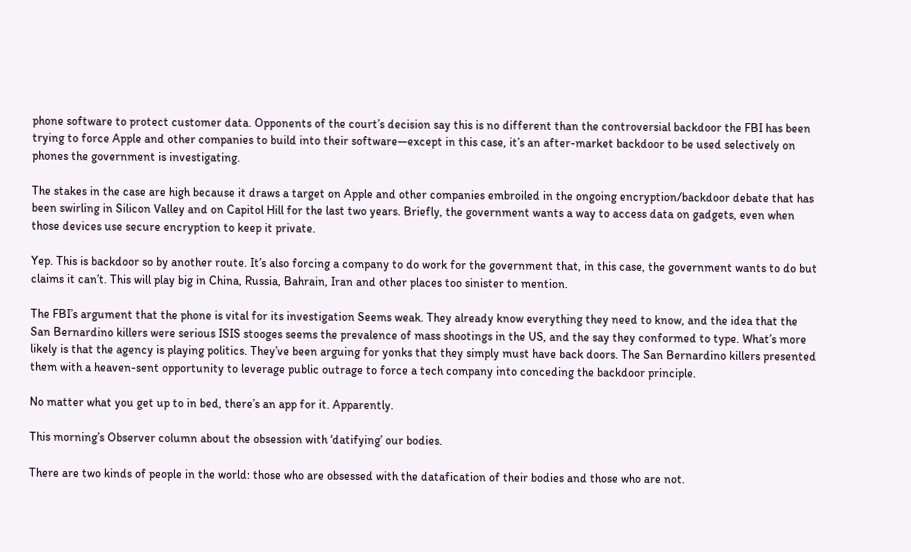phone software to protect customer data. Opponents of the court’s decision say this is no different than the controversial backdoor the FBI has been trying to force Apple and other companies to build into their software—except in this case, it’s an after-market backdoor to be used selectively on phones the government is investigating.

The stakes in the case are high because it draws a target on Apple and other companies embroiled in the ongoing encryption/backdoor debate that has been swirling in Silicon Valley and on Capitol Hill for the last two years. Briefly, the government wants a way to access data on gadgets, even when those devices use secure encryption to keep it private.

Yep. This is backdoor so by another route. It’s also forcing a company to do work for the government that, in this case, the government wants to do but claims it can’t. This will play big in China, Russia, Bahrain, Iran and other places too sinister to mention.

The FBI’s argument that the phone is vital for its investigation Seems weak. They already know everything they need to know, and the idea that the San Bernardino killers were serious ISIS stooges seems the prevalence of mass shootings in the US, and the say they conformed to type. What’s more likely is that the agency is playing politics. They’ve been arguing for yonks that they simply must have back doors. The San Bernardino killers presented them with a heaven-sent opportunity to leverage public outrage to force a tech company into conceding the backdoor principle.

No matter what you get up to in bed, there’s an app for it. Apparently.

This morning’s Observer column about the obsession with ‘datifying’ our bodies.

There are two kinds of people in the world: those who are obsessed with the datafication of their bodies and those who are not.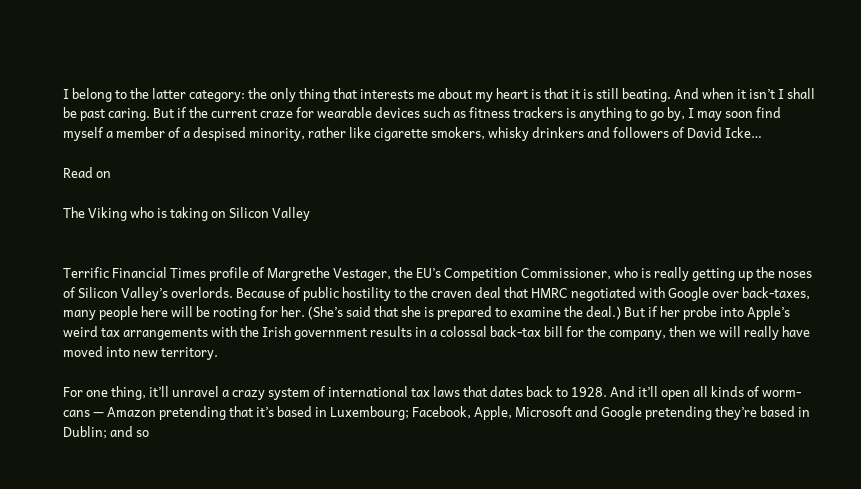I belong to the latter category: the only thing that interests me about my heart is that it is still beating. And when it isn’t I shall be past caring. But if the current craze for wearable devices such as fitness trackers is anything to go by, I may soon find myself a member of a despised minority, rather like cigarette smokers, whisky drinkers and followers of David Icke…

Read on

The Viking who is taking on Silicon Valley


Terrific Financial Times profile of Margrethe Vestager, the EU’s Competition Commissioner, who is really getting up the noses of Silicon Valley’s overlords. Because of public hostility to the craven deal that HMRC negotiated with Google over back-taxes, many people here will be rooting for her. (She’s said that she is prepared to examine the deal.) But if her probe into Apple’s weird tax arrangements with the Irish government results in a colossal back-tax bill for the company, then we will really have moved into new territory.

For one thing, it’ll unravel a crazy system of international tax laws that dates back to 1928. And it’ll open all kinds of worm-cans — Amazon pretending that it’s based in Luxembourg; Facebook, Apple, Microsoft and Google pretending they’re based in Dublin; and so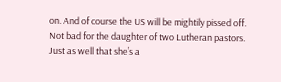on. And of course the US will be mightily pissed off. Not bad for the daughter of two Lutheran pastors. Just as well that she’s a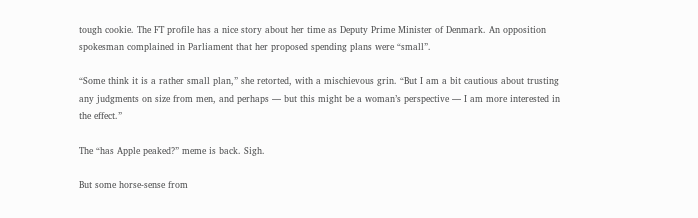tough cookie. The FT profile has a nice story about her time as Deputy Prime Minister of Denmark. An opposition spokesman complained in Parliament that her proposed spending plans were “small”.

“Some think it is a rather small plan,” she retorted, with a mischievous grin. “But I am a bit cautious about trusting any judgments on size from men, and perhaps — but this might be a woman’s perspective — I am more interested in the effect.”

The “has Apple peaked?” meme is back. Sigh.

But some horse-sense from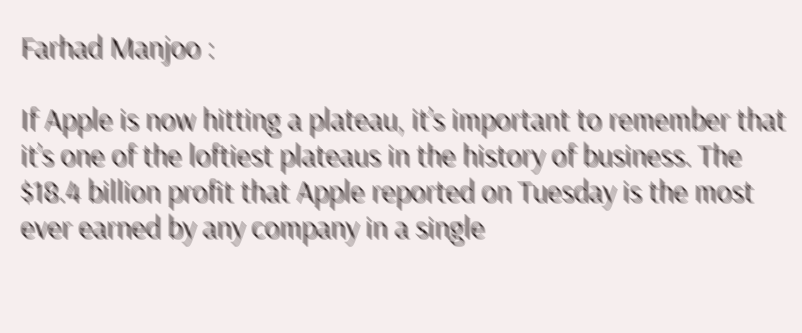Farhad Manjoo :

If Apple is now hitting a plateau, it’s important to remember that it’s one of the loftiest plateaus in the history of business. The $18.4 billion profit that Apple reported on Tuesday is the most ever earned by any company in a single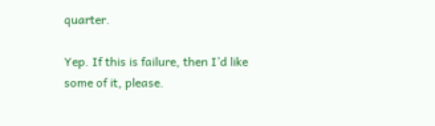quarter.

Yep. If this is failure, then I’d like some of it, please.